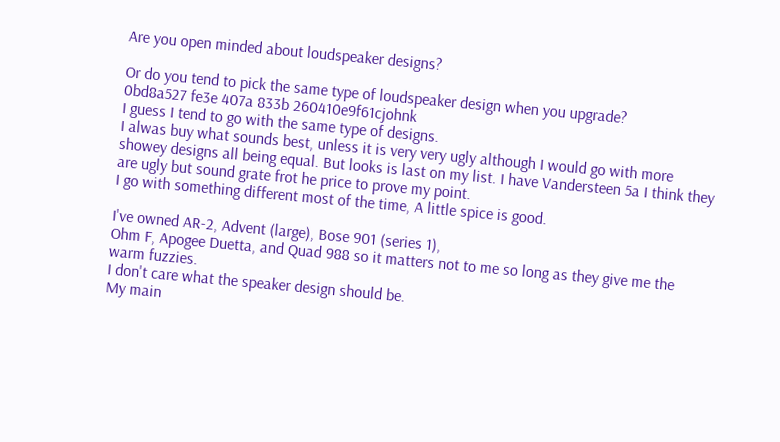Are you open minded about loudspeaker designs?

Or do you tend to pick the same type of loudspeaker design when you upgrade?
0bd8a527 fe3e 407a 833b 260410e9f61cjohnk
I guess I tend to go with the same type of designs.
I alwas buy what sounds best, unless it is very very ugly although I would go with more showey designs all being equal. But looks is last on my list. I have Vandersteen 5a I think they are ugly but sound grate frot he price to prove my point.
I go with something different most of the time, A little spice is good.

I've owned AR-2, Advent (large), Bose 901 (series 1),
Ohm F, Apogee Duetta, and Quad 988 so it matters not to me so long as they give me the warm fuzzies.
I don't care what the speaker design should be.
My main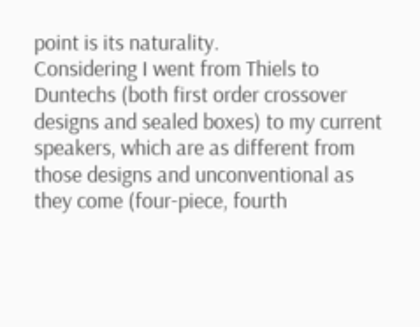point is its naturality.
Considering I went from Thiels to Duntechs (both first order crossover designs and sealed boxes) to my current speakers, which are as different from those designs and unconventional as they come (four-piece, fourth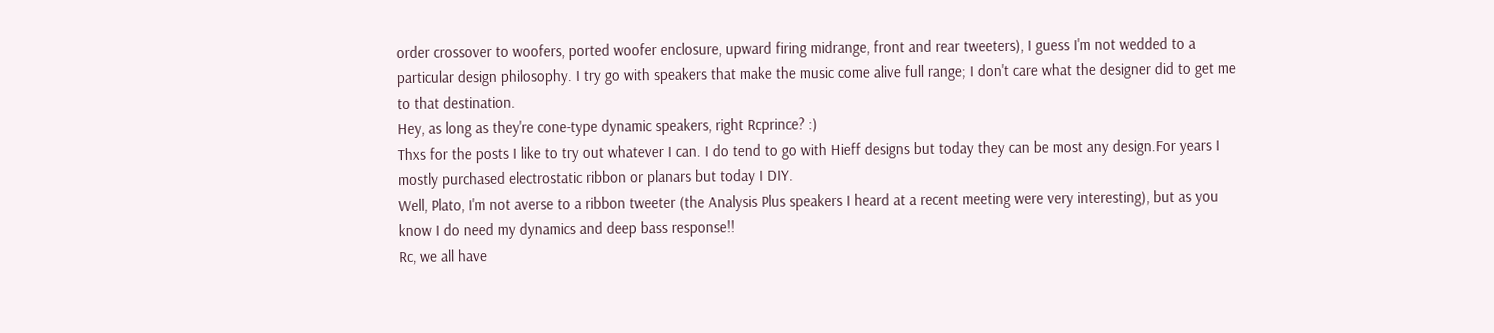order crossover to woofers, ported woofer enclosure, upward firing midrange, front and rear tweeters), I guess I'm not wedded to a particular design philosophy. I try go with speakers that make the music come alive full range; I don't care what the designer did to get me to that destination.
Hey, as long as they're cone-type dynamic speakers, right Rcprince? :)
Thxs for the posts I like to try out whatever I can. I do tend to go with Hieff designs but today they can be most any design.For years I mostly purchased electrostatic ribbon or planars but today I DIY.
Well, Plato, I'm not averse to a ribbon tweeter (the Analysis Plus speakers I heard at a recent meeting were very interesting), but as you know I do need my dynamics and deep bass response!!
Rc, we all have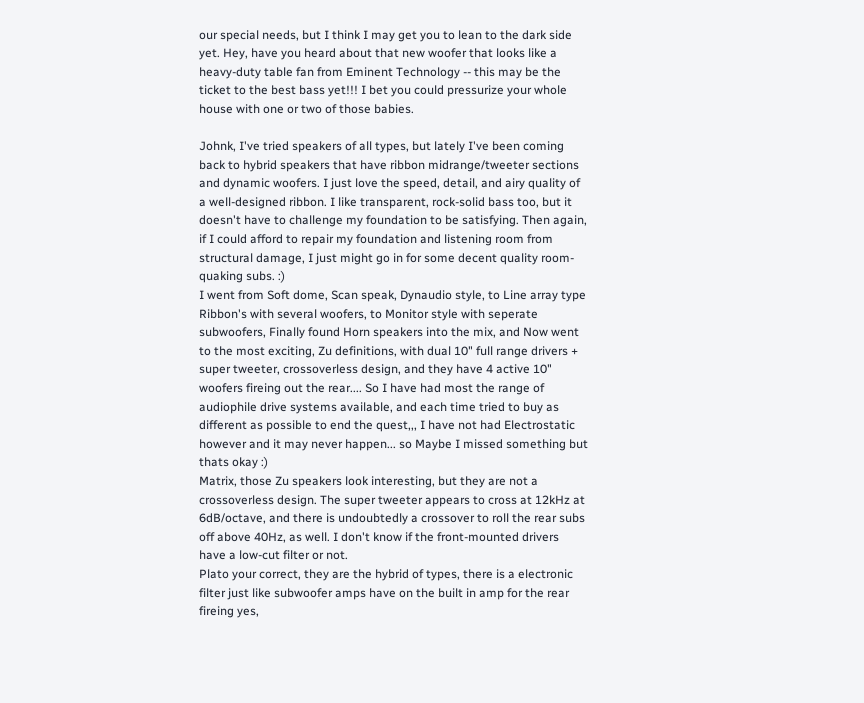our special needs, but I think I may get you to lean to the dark side yet. Hey, have you heard about that new woofer that looks like a heavy-duty table fan from Eminent Technology -- this may be the ticket to the best bass yet!!! I bet you could pressurize your whole house with one or two of those babies.

Johnk, I've tried speakers of all types, but lately I've been coming back to hybrid speakers that have ribbon midrange/tweeter sections and dynamic woofers. I just love the speed, detail, and airy quality of a well-designed ribbon. I like transparent, rock-solid bass too, but it doesn't have to challenge my foundation to be satisfying. Then again, if I could afford to repair my foundation and listening room from structural damage, I just might go in for some decent quality room-quaking subs. :)
I went from Soft dome, Scan speak, Dynaudio style, to Line array type Ribbon's with several woofers, to Monitor style with seperate subwoofers, Finally found Horn speakers into the mix, and Now went to the most exciting, Zu definitions, with dual 10" full range drivers + super tweeter, crossoverless design, and they have 4 active 10" woofers fireing out the rear.... So I have had most the range of audiophile drive systems available, and each time tried to buy as different as possible to end the quest,,, I have not had Electrostatic however and it may never happen... so Maybe I missed something but thats okay :)
Matrix, those Zu speakers look interesting, but they are not a crossoverless design. The super tweeter appears to cross at 12kHz at 6dB/octave, and there is undoubtedly a crossover to roll the rear subs off above 40Hz, as well. I don't know if the front-mounted drivers have a low-cut filter or not.
Plato your correct, they are the hybrid of types, there is a electronic filter just like subwoofer amps have on the built in amp for the rear fireing yes,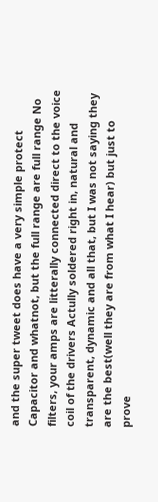and the super tweet does have a very simple protect Capacitor and whatnot, but the full range are full range No filters, your amps are litterally connected direct to the voice coil of the drivers Actully soldered right in, natural and transparent, dynamic and all that, but I was not saying they are the best(well they are from what I hear) but just to prove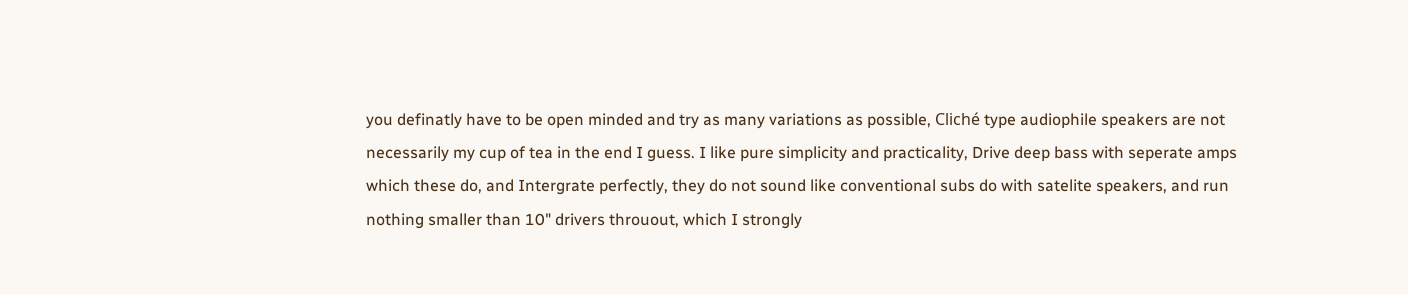you definatly have to be open minded and try as many variations as possible, Cliché type audiophile speakers are not necessarily my cup of tea in the end I guess. I like pure simplicity and practicality, Drive deep bass with seperate amps which these do, and Intergrate perfectly, they do not sound like conventional subs do with satelite speakers, and run nothing smaller than 10" drivers throuout, which I strongly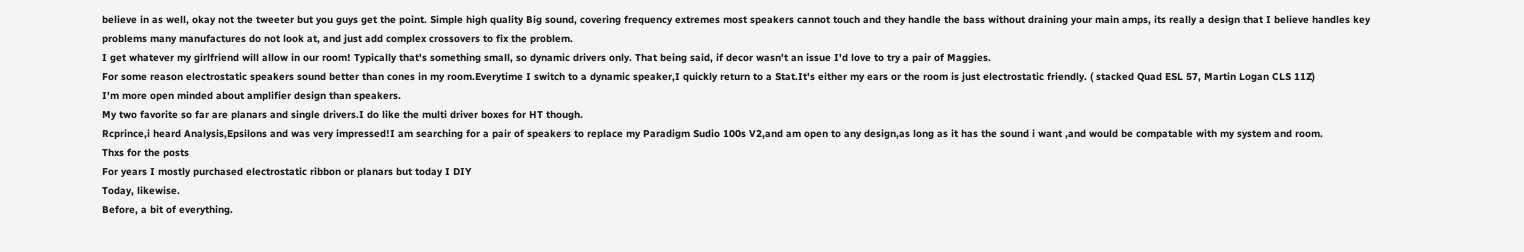believe in as well, okay not the tweeter but you guys get the point. Simple high quality Big sound, covering frequency extremes most speakers cannot touch and they handle the bass without draining your main amps, its really a design that I believe handles key problems many manufactures do not look at, and just add complex crossovers to fix the problem.
I get whatever my girlfriend will allow in our room! Typically that's something small, so dynamic drivers only. That being said, if decor wasn't an issue I'd love to try a pair of Maggies.
For some reason electrostatic speakers sound better than cones in my room.Everytime I switch to a dynamic speaker,I quickly return to a Stat.It's either my ears or the room is just electrostatic friendly. ( stacked Quad ESL 57, Martin Logan CLS 11Z)
I'm more open minded about amplifier design than speakers.
My two favorite so far are planars and single drivers.I do like the multi driver boxes for HT though.
Rcprince,i heard Analysis,Epsilons and was very impressed!I am searching for a pair of speakers to replace my Paradigm Sudio 100s V2,and am open to any design,as long as it has the sound i want ,and would be compatable with my system and room.
Thxs for the posts
For years I mostly purchased electrostatic ribbon or planars but today I DIY
Today, likewise.
Before, a bit of everything.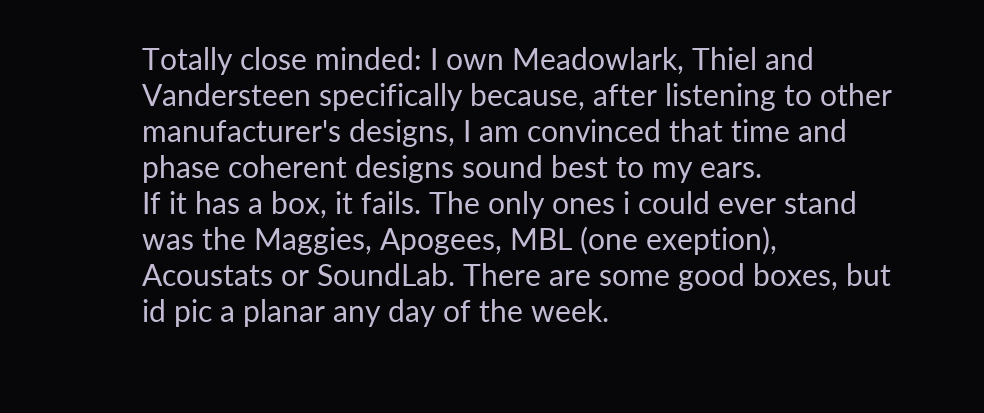Totally close minded: I own Meadowlark, Thiel and Vandersteen specifically because, after listening to other manufacturer's designs, I am convinced that time and phase coherent designs sound best to my ears.
If it has a box, it fails. The only ones i could ever stand was the Maggies, Apogees, MBL (one exeption), Acoustats or SoundLab. There are some good boxes, but id pic a planar any day of the week.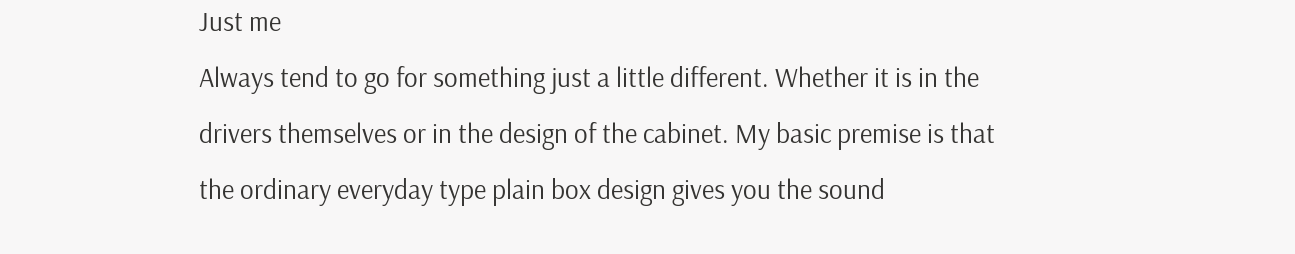Just me
Always tend to go for something just a little different. Whether it is in the drivers themselves or in the design of the cabinet. My basic premise is that the ordinary everyday type plain box design gives you the sound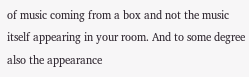of music coming from a box and not the music itself appearing in your room. And to some degree also the appearance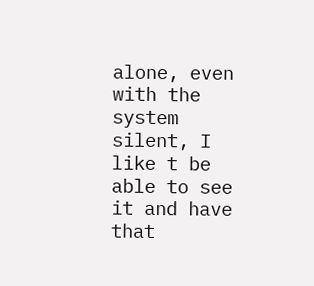alone, even with the system silent, I like t be able to see it and have that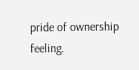pride of ownership feeling.